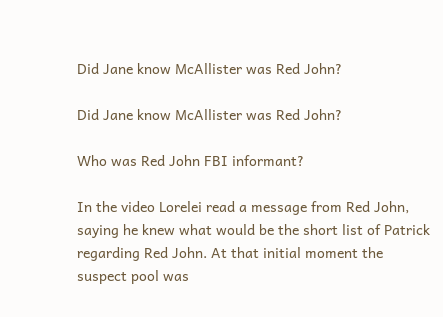Did Jane know McAllister was Red John?

Did Jane know McAllister was Red John?

Who was Red John FBI informant?

In the video Lorelei read a message from Red John, saying he knew what would be the short list of Patrick regarding Red John. At that initial moment the suspect pool was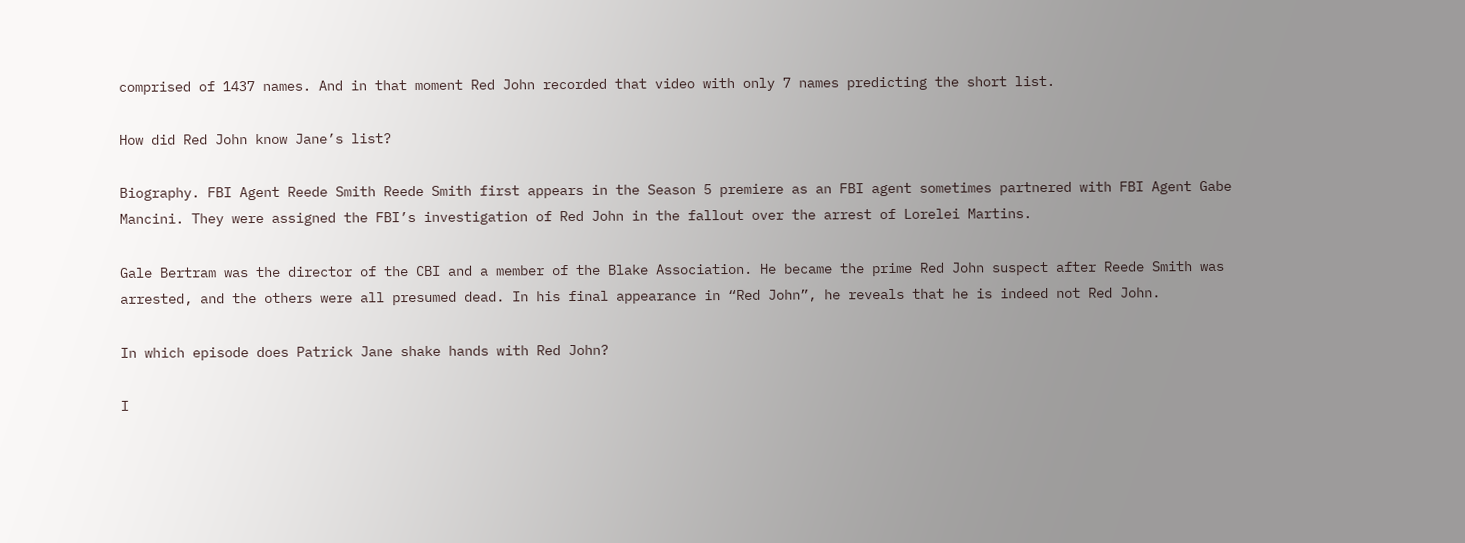comprised of 1437 names. And in that moment Red John recorded that video with only 7 names predicting the short list.

How did Red John know Jane’s list?

Biography. FBI Agent Reede Smith Reede Smith first appears in the Season 5 premiere as an FBI agent sometimes partnered with FBI Agent Gabe Mancini. They were assigned the FBI’s investigation of Red John in the fallout over the arrest of Lorelei Martins.

Gale Bertram was the director of the CBI and a member of the Blake Association. He became the prime Red John suspect after Reede Smith was arrested, and the others were all presumed dead. In his final appearance in “Red John”, he reveals that he is indeed not Red John.

In which episode does Patrick Jane shake hands with Red John?

I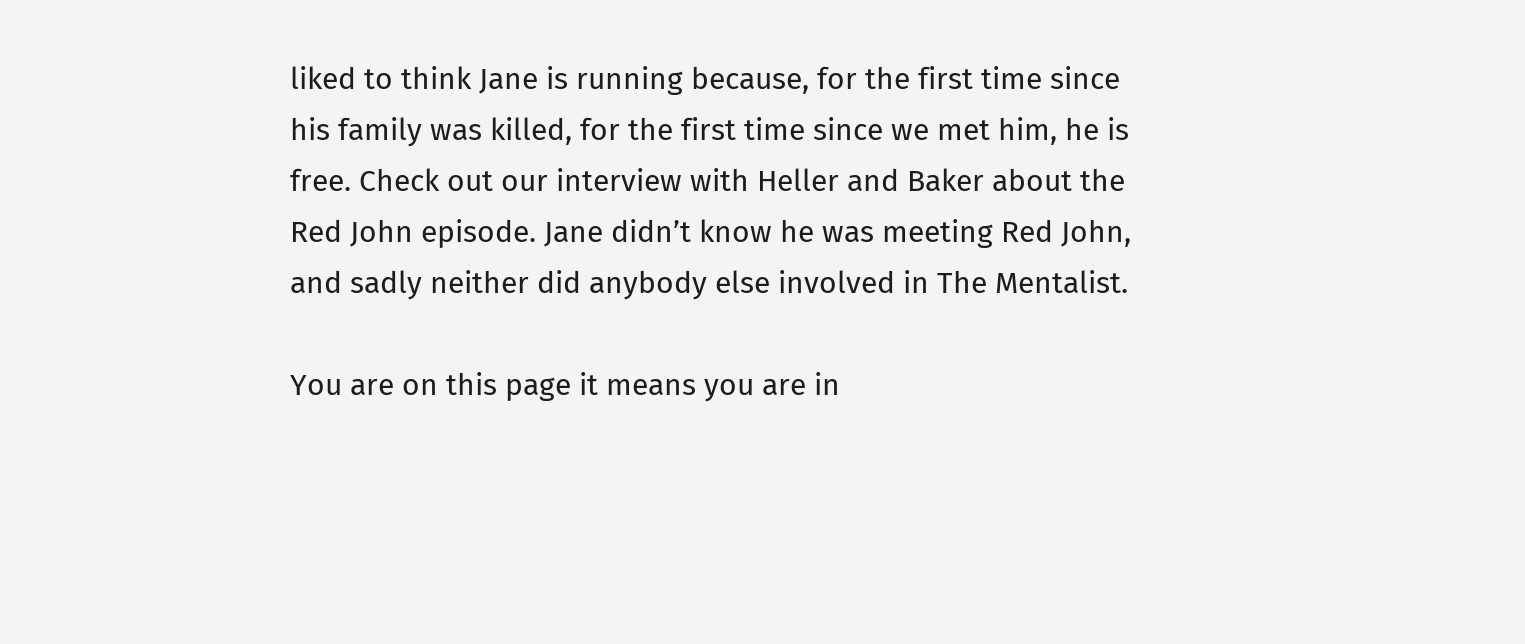liked to think Jane is running because, for the first time since his family was killed, for the first time since we met him, he is free. Check out our interview with Heller and Baker about the Red John episode. Jane didn’t know he was meeting Red John, and sadly neither did anybody else involved in The Mentalist.

You are on this page it means you are in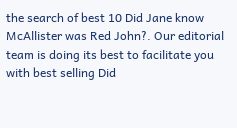the search of best 10 Did Jane know McAllister was Red John?. Our editorial team is doing its best to facilitate you with best selling Did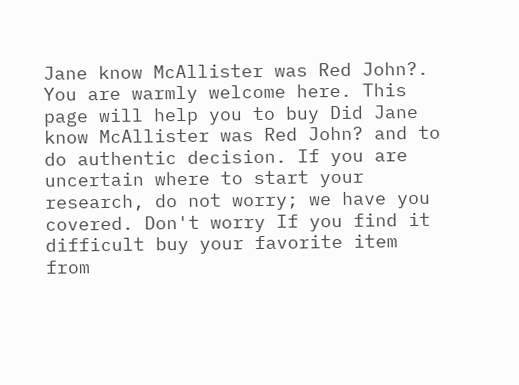Jane know McAllister was Red John?. You are warmly welcome here. This page will help you to buy Did Jane know McAllister was Red John? and to do authentic decision. If you are uncertain where to start your research, do not worry; we have you covered. Don't worry If you find it difficult buy your favorite item from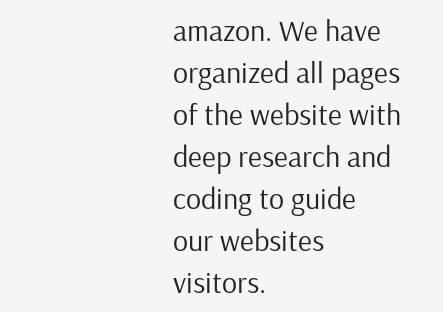amazon. We have organized all pages of the website with deep research and coding to guide our websites visitors.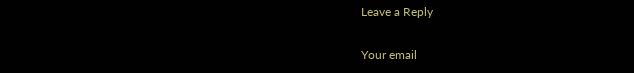Leave a Reply

Your email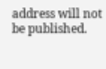address will not be published.